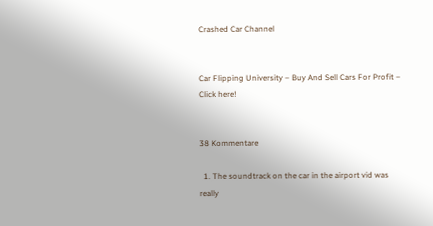Crashed Car Channel


Car Flipping University – Buy And Sell Cars For Profit – Click here!


38 Kommentare

  1. The soundtrack on the car in the airport vid was really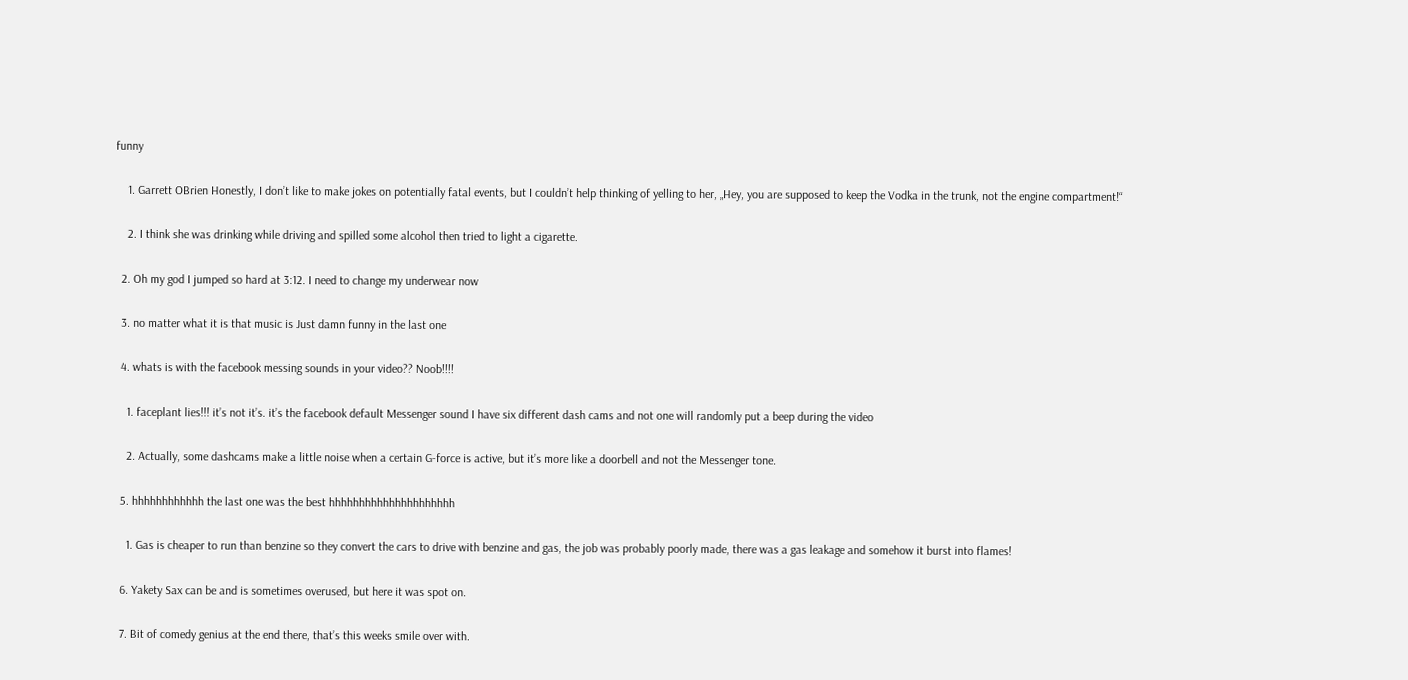funny

    1. Garrett OBrien Honestly, I don’t like to make jokes on potentially fatal events, but I couldn’t help thinking of yelling to her, „Hey, you are supposed to keep the Vodka in the trunk, not the engine compartment!“

    2. I think she was drinking while driving and spilled some alcohol then tried to light a cigarette.

  2. Oh my god I jumped so hard at 3:12. I need to change my underwear now

  3. no matter what it is that music is Just damn funny in the last one

  4. whats is with the facebook messing sounds in your video?? Noob!!!!

    1. faceplant lies!!! it’s not it’s. it’s the facebook default Messenger sound I have six different dash cams and not one will randomly put a beep during the video

    2. Actually, some dashcams make a little noise when a certain G-force is active, but it’s more like a doorbell and not the Messenger tone.

  5. hhhhhhhhhhhh the last one was the best hhhhhhhhhhhhhhhhhhhhh

    1. Gas is cheaper to run than benzine so they convert the cars to drive with benzine and gas, the job was probably poorly made, there was a gas leakage and somehow it burst into flames!

  6. Yakety Sax can be and is sometimes overused, but here it was spot on.

  7. Bit of comedy genius at the end there, that’s this weeks smile over with.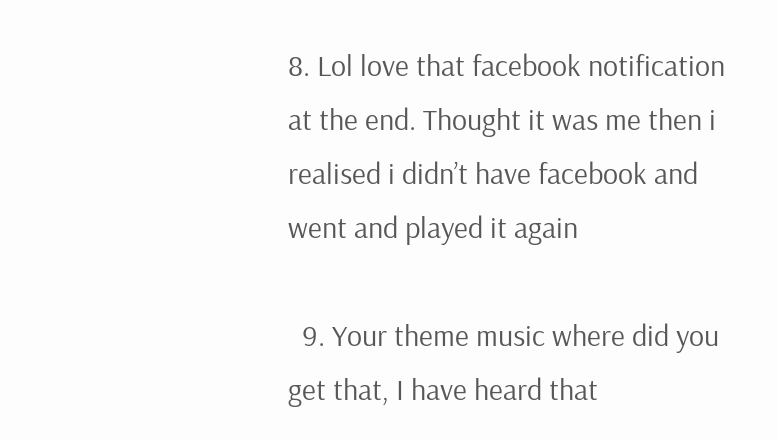8. Lol love that facebook notification at the end. Thought it was me then i realised i didn’t have facebook and went and played it again

  9. Your theme music where did you get that, I have heard that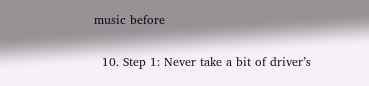music before

  10. Step 1: Never take a bit of driver’s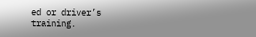ed or driver’s training.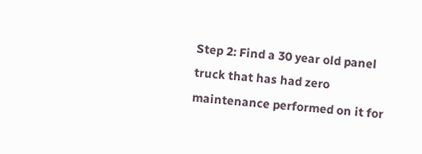Step 2: Find a 30 year old panel truck that has had zero maintenance performed on it for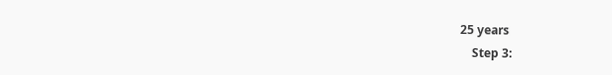25 years
    Step 3: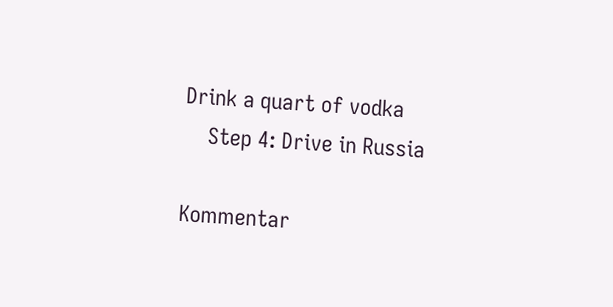Drink a quart of vodka
    Step 4: Drive in Russia

Kommentar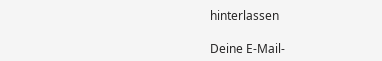hinterlassen

Deine E-Mail-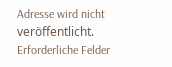Adresse wird nicht veröffentlicht. Erforderliche Felder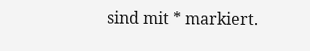sind mit * markiert.